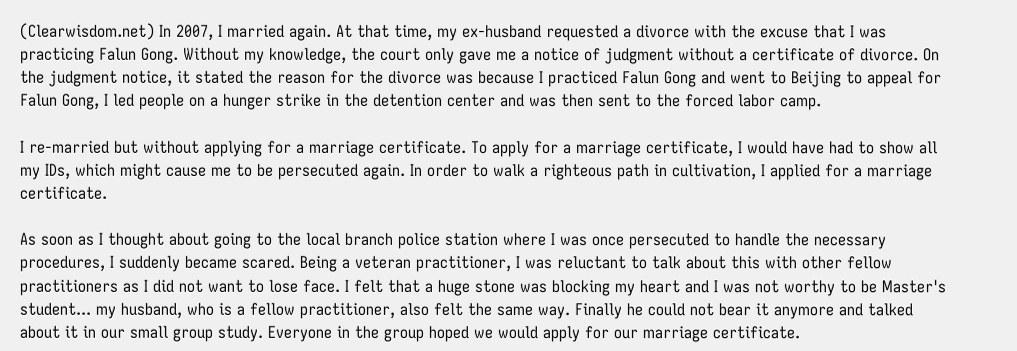(Clearwisdom.net) In 2007, I married again. At that time, my ex-husband requested a divorce with the excuse that I was practicing Falun Gong. Without my knowledge, the court only gave me a notice of judgment without a certificate of divorce. On the judgment notice, it stated the reason for the divorce was because I practiced Falun Gong and went to Beijing to appeal for Falun Gong, I led people on a hunger strike in the detention center and was then sent to the forced labor camp.

I re-married but without applying for a marriage certificate. To apply for a marriage certificate, I would have had to show all my IDs, which might cause me to be persecuted again. In order to walk a righteous path in cultivation, I applied for a marriage certificate.

As soon as I thought about going to the local branch police station where I was once persecuted to handle the necessary procedures, I suddenly became scared. Being a veteran practitioner, I was reluctant to talk about this with other fellow practitioners as I did not want to lose face. I felt that a huge stone was blocking my heart and I was not worthy to be Master's student... my husband, who is a fellow practitioner, also felt the same way. Finally he could not bear it anymore and talked about it in our small group study. Everyone in the group hoped we would apply for our marriage certificate.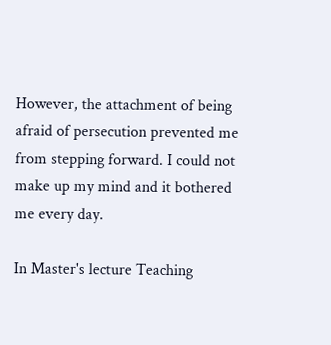However, the attachment of being afraid of persecution prevented me from stepping forward. I could not make up my mind and it bothered me every day.

In Master's lecture Teaching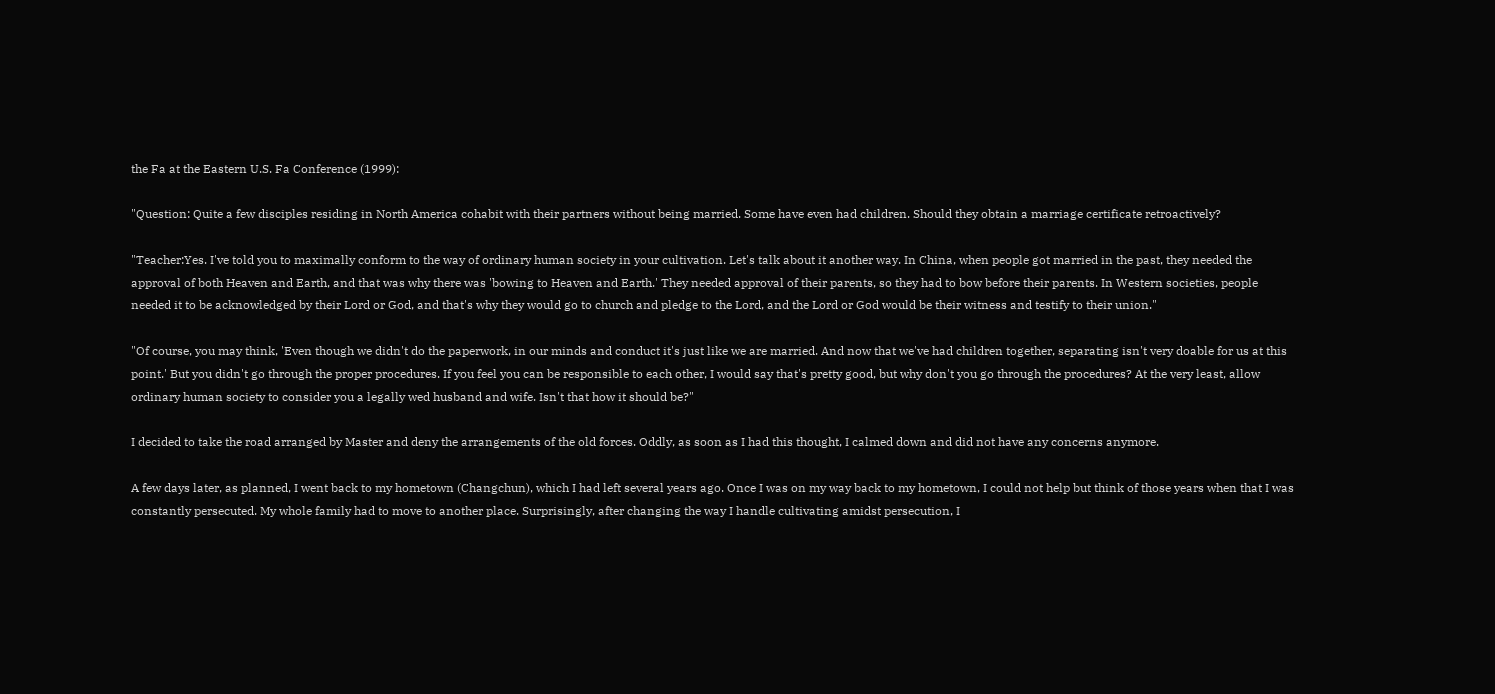the Fa at the Eastern U.S. Fa Conference (1999):

"Question: Quite a few disciples residing in North America cohabit with their partners without being married. Some have even had children. Should they obtain a marriage certificate retroactively?

"Teacher:Yes. I've told you to maximally conform to the way of ordinary human society in your cultivation. Let's talk about it another way. In China, when people got married in the past, they needed the approval of both Heaven and Earth, and that was why there was 'bowing to Heaven and Earth.' They needed approval of their parents, so they had to bow before their parents. In Western societies, people needed it to be acknowledged by their Lord or God, and that's why they would go to church and pledge to the Lord, and the Lord or God would be their witness and testify to their union."

"Of course, you may think, 'Even though we didn't do the paperwork, in our minds and conduct it's just like we are married. And now that we've had children together, separating isn't very doable for us at this point.' But you didn't go through the proper procedures. If you feel you can be responsible to each other, I would say that's pretty good, but why don't you go through the procedures? At the very least, allow ordinary human society to consider you a legally wed husband and wife. Isn't that how it should be?"

I decided to take the road arranged by Master and deny the arrangements of the old forces. Oddly, as soon as I had this thought, I calmed down and did not have any concerns anymore.

A few days later, as planned, I went back to my hometown (Changchun), which I had left several years ago. Once I was on my way back to my hometown, I could not help but think of those years when that I was constantly persecuted. My whole family had to move to another place. Surprisingly, after changing the way I handle cultivating amidst persecution, I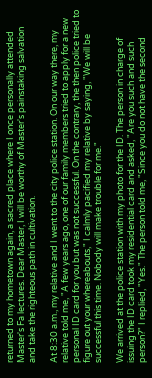returned to my hometown again, a sacred place where I once personally attended Master's Fa lectures. Dear Master, I will be worthy of Master's painstaking salvation and take the righteous path in cultivation.

At 8:30 a.m., my relative and I went to the city police station. On our way there, my relative told me, "A few years ago, one of our family members tried to apply for a new personal ID card for you but was not successful. On the contrary, the then police tried to figure out your whereabouts," I calmly pacified my relative by saying, "We will be successful this time. Nobody will make trouble for me."

We arrived at the police station with my photo for the ID. The person in charge of issuing the ID card took my residential card and asked, "Are you such and such person?" I replied, "Yes." The person told me, "Since you do not have the second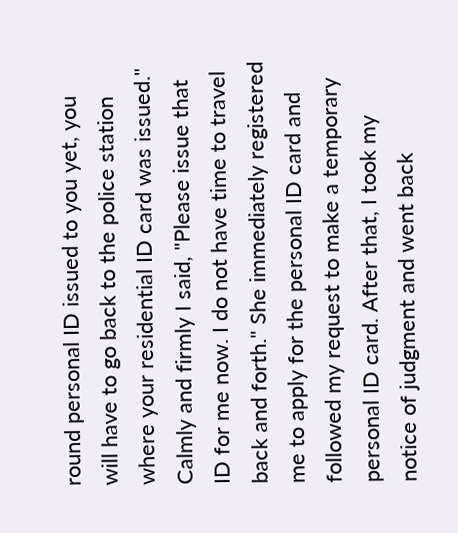round personal ID issued to you yet, you will have to go back to the police station where your residential ID card was issued." Calmly and firmly I said, "Please issue that ID for me now. I do not have time to travel back and forth." She immediately registered me to apply for the personal ID card and followed my request to make a temporary personal ID card. After that, I took my notice of judgment and went back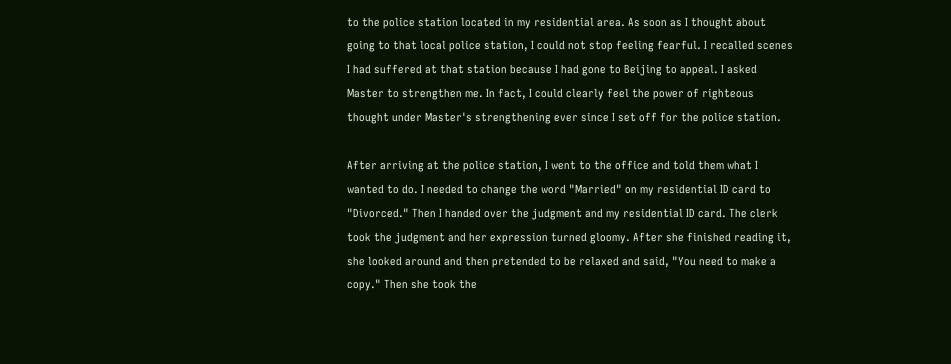to the police station located in my residential area. As soon as I thought about going to that local police station, I could not stop feeling fearful. I recalled scenes I had suffered at that station because I had gone to Beijing to appeal. I asked Master to strengthen me. In fact, I could clearly feel the power of righteous thought under Master's strengthening ever since I set off for the police station.

After arriving at the police station, I went to the office and told them what I wanted to do. I needed to change the word "Married" on my residential ID card to "Divorced." Then I handed over the judgment and my residential ID card. The clerk took the judgment and her expression turned gloomy. After she finished reading it, she looked around and then pretended to be relaxed and said, "You need to make a copy." Then she took the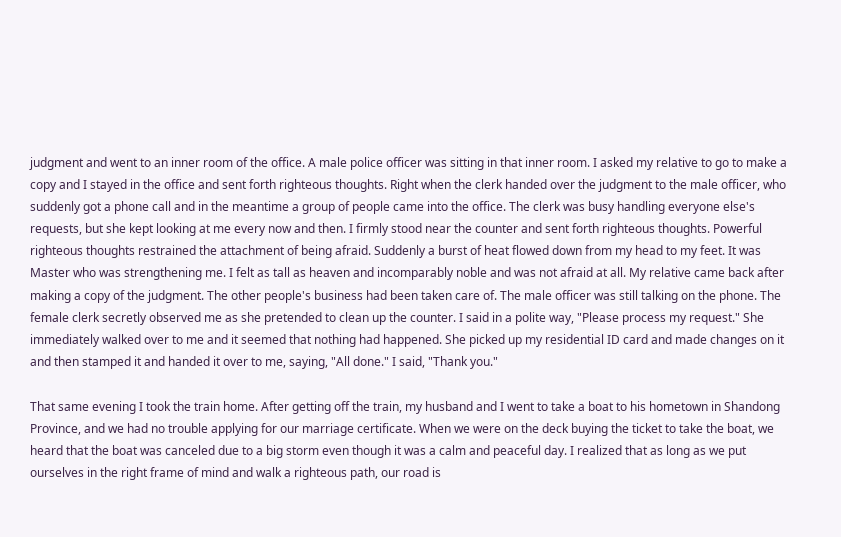judgment and went to an inner room of the office. A male police officer was sitting in that inner room. I asked my relative to go to make a copy and I stayed in the office and sent forth righteous thoughts. Right when the clerk handed over the judgment to the male officer, who suddenly got a phone call and in the meantime a group of people came into the office. The clerk was busy handling everyone else's requests, but she kept looking at me every now and then. I firmly stood near the counter and sent forth righteous thoughts. Powerful righteous thoughts restrained the attachment of being afraid. Suddenly a burst of heat flowed down from my head to my feet. It was Master who was strengthening me. I felt as tall as heaven and incomparably noble and was not afraid at all. My relative came back after making a copy of the judgment. The other people's business had been taken care of. The male officer was still talking on the phone. The female clerk secretly observed me as she pretended to clean up the counter. I said in a polite way, "Please process my request." She immediately walked over to me and it seemed that nothing had happened. She picked up my residential ID card and made changes on it and then stamped it and handed it over to me, saying, "All done." I said, "Thank you."

That same evening I took the train home. After getting off the train, my husband and I went to take a boat to his hometown in Shandong Province, and we had no trouble applying for our marriage certificate. When we were on the deck buying the ticket to take the boat, we heard that the boat was canceled due to a big storm even though it was a calm and peaceful day. I realized that as long as we put ourselves in the right frame of mind and walk a righteous path, our road is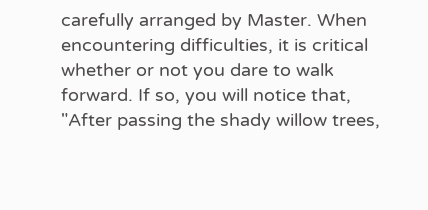carefully arranged by Master. When encountering difficulties, it is critical whether or not you dare to walk forward. If so, you will notice that, "After passing the shady willow trees,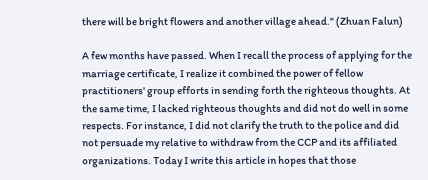there will be bright flowers and another village ahead." (Zhuan Falun)

A few months have passed. When I recall the process of applying for the marriage certificate, I realize it combined the power of fellow practitioners' group efforts in sending forth the righteous thoughts. At the same time, I lacked righteous thoughts and did not do well in some respects. For instance, I did not clarify the truth to the police and did not persuade my relative to withdraw from the CCP and its affiliated organizations. Today I write this article in hopes that those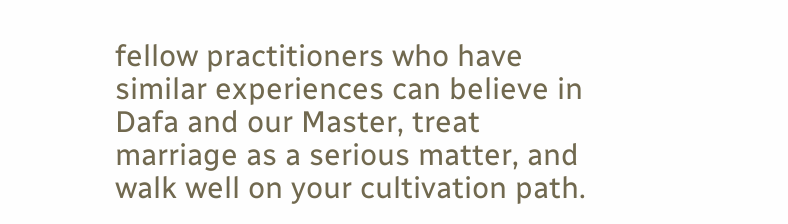fellow practitioners who have similar experiences can believe in Dafa and our Master, treat marriage as a serious matter, and walk well on your cultivation path.